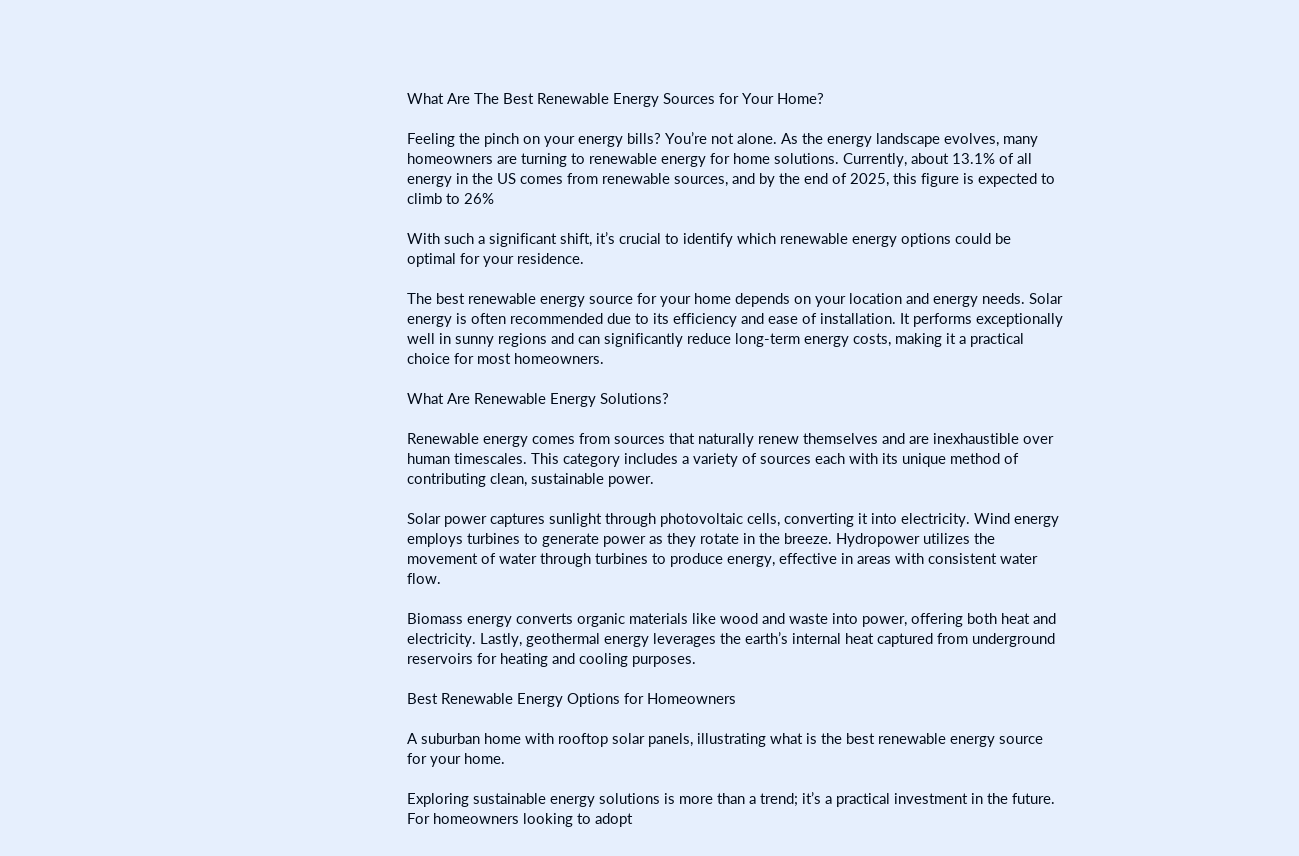What Are The Best Renewable Energy Sources for Your Home?

Feeling the pinch on your energy bills? You’re not alone. As the energy landscape evolves, many homeowners are turning to renewable energy for home solutions. Currently, about 13.1% of all energy in the US comes from renewable sources, and by the end of 2025, this figure is expected to climb to 26%

With such a significant shift, it’s crucial to identify which renewable energy options could be optimal for your residence.

The best renewable energy source for your home depends on your location and energy needs. Solar energy is often recommended due to its efficiency and ease of installation. It performs exceptionally well in sunny regions and can significantly reduce long-term energy costs, making it a practical choice for most homeowners.

What Are Renewable Energy Solutions?

Renewable energy comes from sources that naturally renew themselves and are inexhaustible over human timescales. This category includes a variety of sources each with its unique method of contributing clean, sustainable power.

Solar power captures sunlight through photovoltaic cells, converting it into electricity. Wind energy employs turbines to generate power as they rotate in the breeze. Hydropower utilizes the movement of water through turbines to produce energy, effective in areas with consistent water flow.

Biomass energy converts organic materials like wood and waste into power, offering both heat and electricity. Lastly, geothermal energy leverages the earth’s internal heat captured from underground reservoirs for heating and cooling purposes.

Best Renewable Energy Options for Homeowners

A suburban home with rooftop solar panels, illustrating what is the best renewable energy source for your home.

Exploring sustainable energy solutions is more than a trend; it’s a practical investment in the future. For homeowners looking to adopt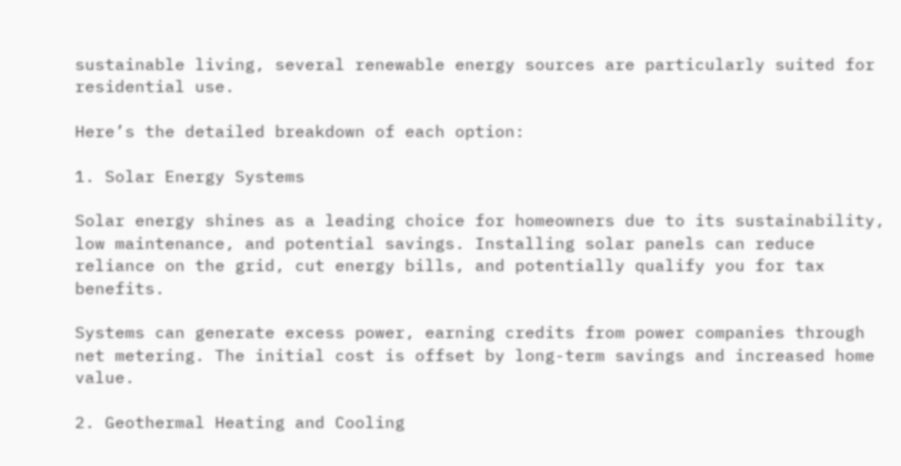sustainable living, several renewable energy sources are particularly suited for residential use.

Here’s the detailed breakdown of each option:

1. Solar Energy Systems

Solar energy shines as a leading choice for homeowners due to its sustainability, low maintenance, and potential savings. Installing solar panels can reduce reliance on the grid, cut energy bills, and potentially qualify you for tax benefits.

Systems can generate excess power, earning credits from power companies through net metering. The initial cost is offset by long-term savings and increased home value.

2. Geothermal Heating and Cooling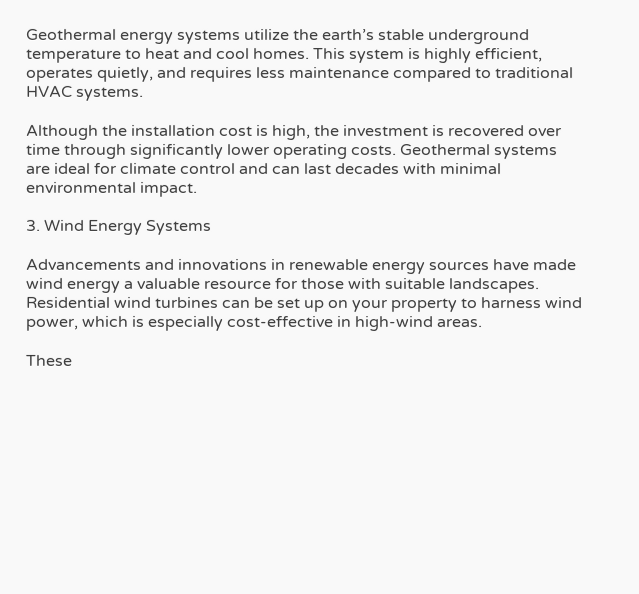Geothermal energy systems utilize the earth’s stable underground temperature to heat and cool homes. This system is highly efficient, operates quietly, and requires less maintenance compared to traditional HVAC systems.

Although the installation cost is high, the investment is recovered over time through significantly lower operating costs. Geothermal systems are ideal for climate control and can last decades with minimal environmental impact.

3. Wind Energy Systems

Advancements and innovations in renewable energy sources have made wind energy a valuable resource for those with suitable landscapes. Residential wind turbines can be set up on your property to harness wind power, which is especially cost-effective in high-wind areas.

These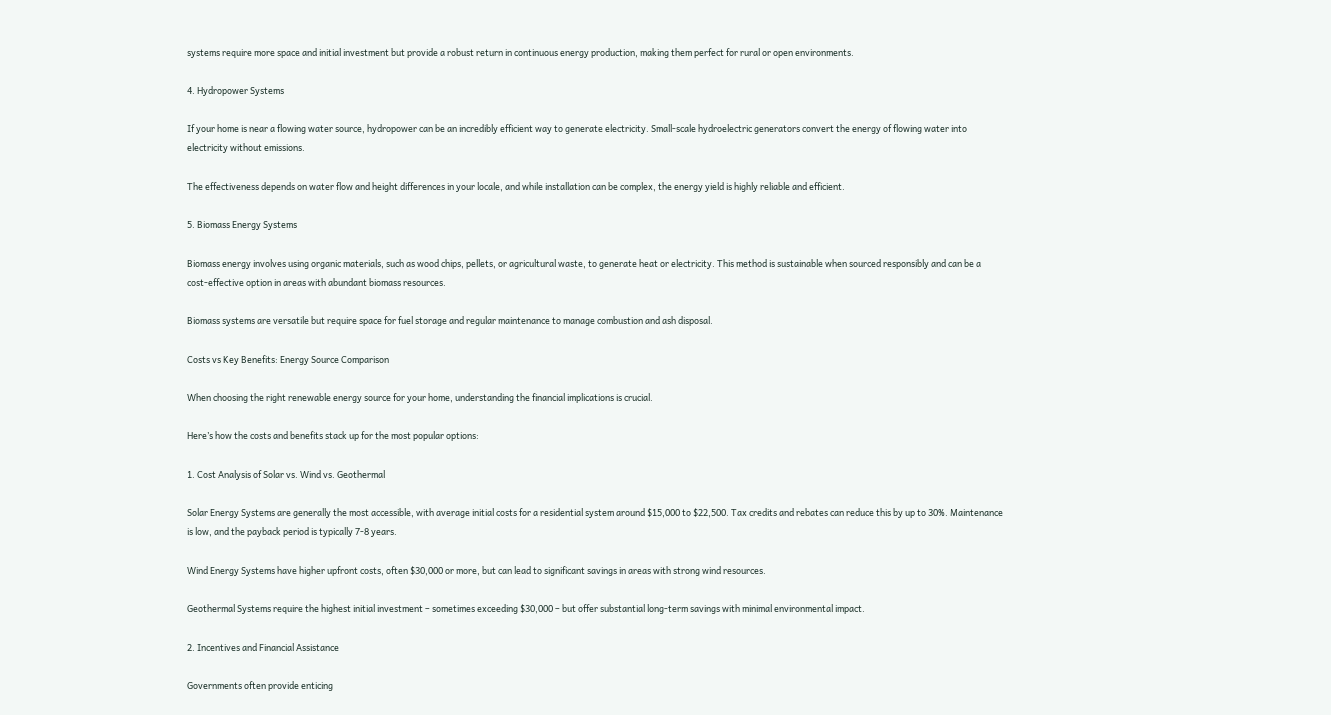systems require more space and initial investment but provide a robust return in continuous energy production, making them perfect for rural or open environments.

4. Hydropower Systems

If your home is near a flowing water source, hydropower can be an incredibly efficient way to generate electricity. Small-scale hydroelectric generators convert the energy of flowing water into electricity without emissions.

The effectiveness depends on water flow and height differences in your locale, and while installation can be complex, the energy yield is highly reliable and efficient.

5. Biomass Energy Systems

Biomass energy involves using organic materials, such as wood chips, pellets, or agricultural waste, to generate heat or electricity. This method is sustainable when sourced responsibly and can be a cost-effective option in areas with abundant biomass resources.

Biomass systems are versatile but require space for fuel storage and regular maintenance to manage combustion and ash disposal.

Costs vs Key Benefits: Energy Source Comparison

When choosing the right renewable energy source for your home, understanding the financial implications is crucial.

Here’s how the costs and benefits stack up for the most popular options:

1. Cost Analysis of Solar vs. Wind vs. Geothermal

Solar Energy Systems are generally the most accessible, with average initial costs for a residential system around $15,000 to $22,500. Tax credits and rebates can reduce this by up to 30%. Maintenance is low, and the payback period is typically 7-8 years.

Wind Energy Systems have higher upfront costs, often $30,000 or more, but can lead to significant savings in areas with strong wind resources.

Geothermal Systems require the highest initial investment – sometimes exceeding $30,000 – but offer substantial long-term savings with minimal environmental impact.

2. Incentives and Financial Assistance

Governments often provide enticing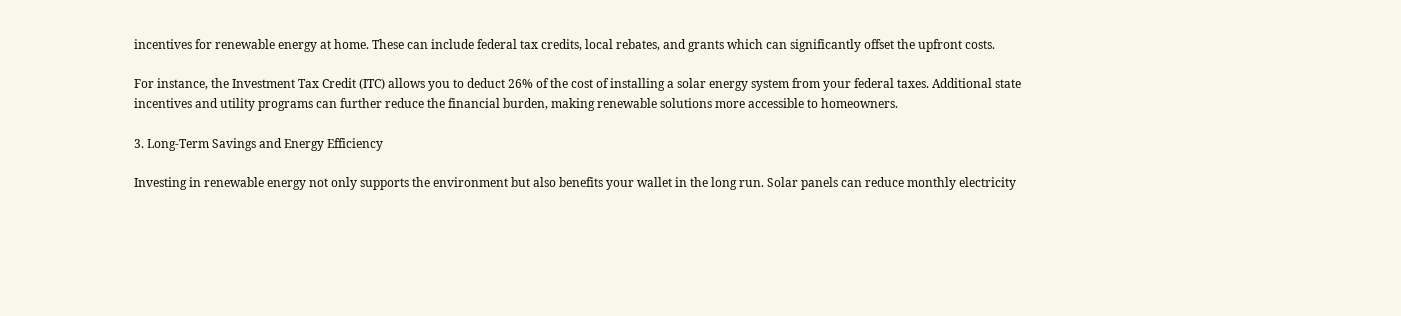incentives for renewable energy at home. These can include federal tax credits, local rebates, and grants which can significantly offset the upfront costs.

For instance, the Investment Tax Credit (ITC) allows you to deduct 26% of the cost of installing a solar energy system from your federal taxes. Additional state incentives and utility programs can further reduce the financial burden, making renewable solutions more accessible to homeowners.

3. Long-Term Savings and Energy Efficiency

Investing in renewable energy not only supports the environment but also benefits your wallet in the long run. Solar panels can reduce monthly electricity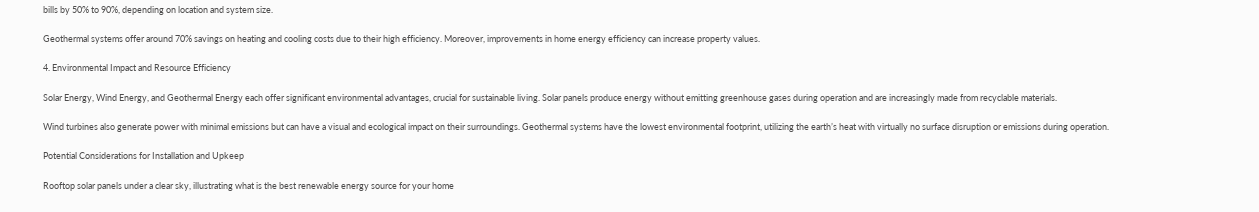bills by 50% to 90%, depending on location and system size.

Geothermal systems offer around 70% savings on heating and cooling costs due to their high efficiency. Moreover, improvements in home energy efficiency can increase property values.

4. Environmental Impact and Resource Efficiency

Solar Energy, Wind Energy, and Geothermal Energy each offer significant environmental advantages, crucial for sustainable living. Solar panels produce energy without emitting greenhouse gases during operation and are increasingly made from recyclable materials.

Wind turbines also generate power with minimal emissions but can have a visual and ecological impact on their surroundings. Geothermal systems have the lowest environmental footprint, utilizing the earth’s heat with virtually no surface disruption or emissions during operation.

Potential Considerations for Installation and Upkeep

Rooftop solar panels under a clear sky, illustrating what is the best renewable energy source for your home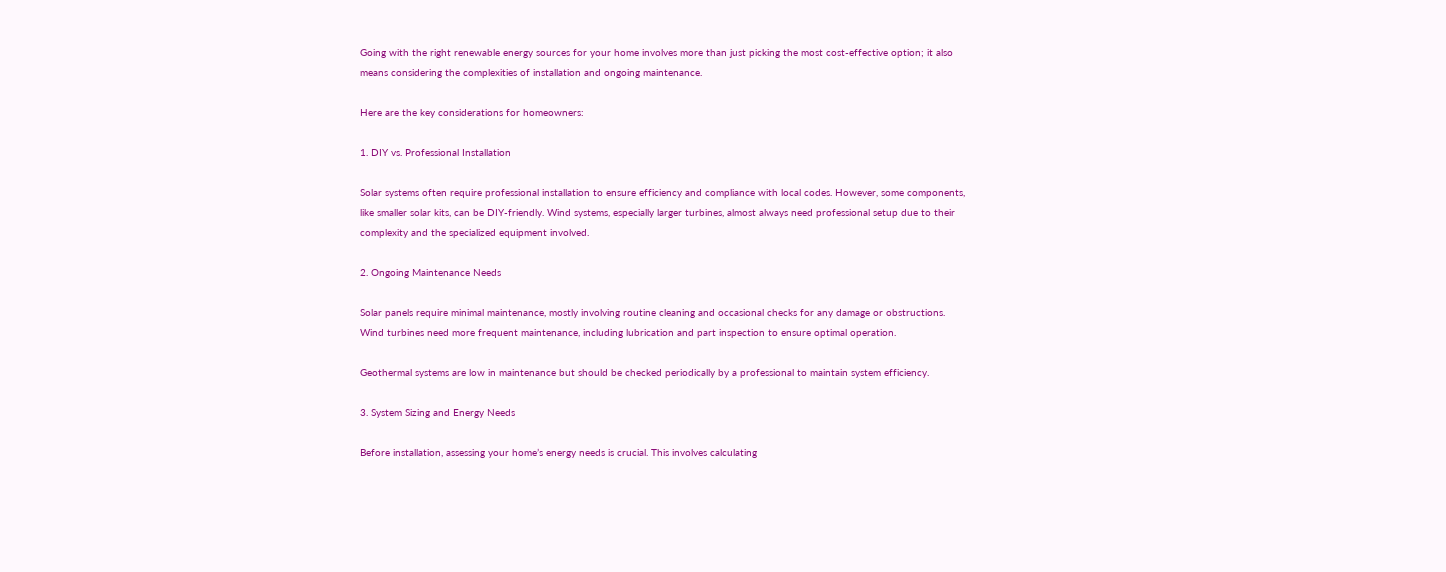Going with the right renewable energy sources for your home involves more than just picking the most cost-effective option; it also means considering the complexities of installation and ongoing maintenance.

Here are the key considerations for homeowners:

1. DIY vs. Professional Installation

Solar systems often require professional installation to ensure efficiency and compliance with local codes. However, some components, like smaller solar kits, can be DIY-friendly. Wind systems, especially larger turbines, almost always need professional setup due to their complexity and the specialized equipment involved.

2. Ongoing Maintenance Needs

Solar panels require minimal maintenance, mostly involving routine cleaning and occasional checks for any damage or obstructions. Wind turbines need more frequent maintenance, including lubrication and part inspection to ensure optimal operation.

Geothermal systems are low in maintenance but should be checked periodically by a professional to maintain system efficiency.

3. System Sizing and Energy Needs

Before installation, assessing your home’s energy needs is crucial. This involves calculating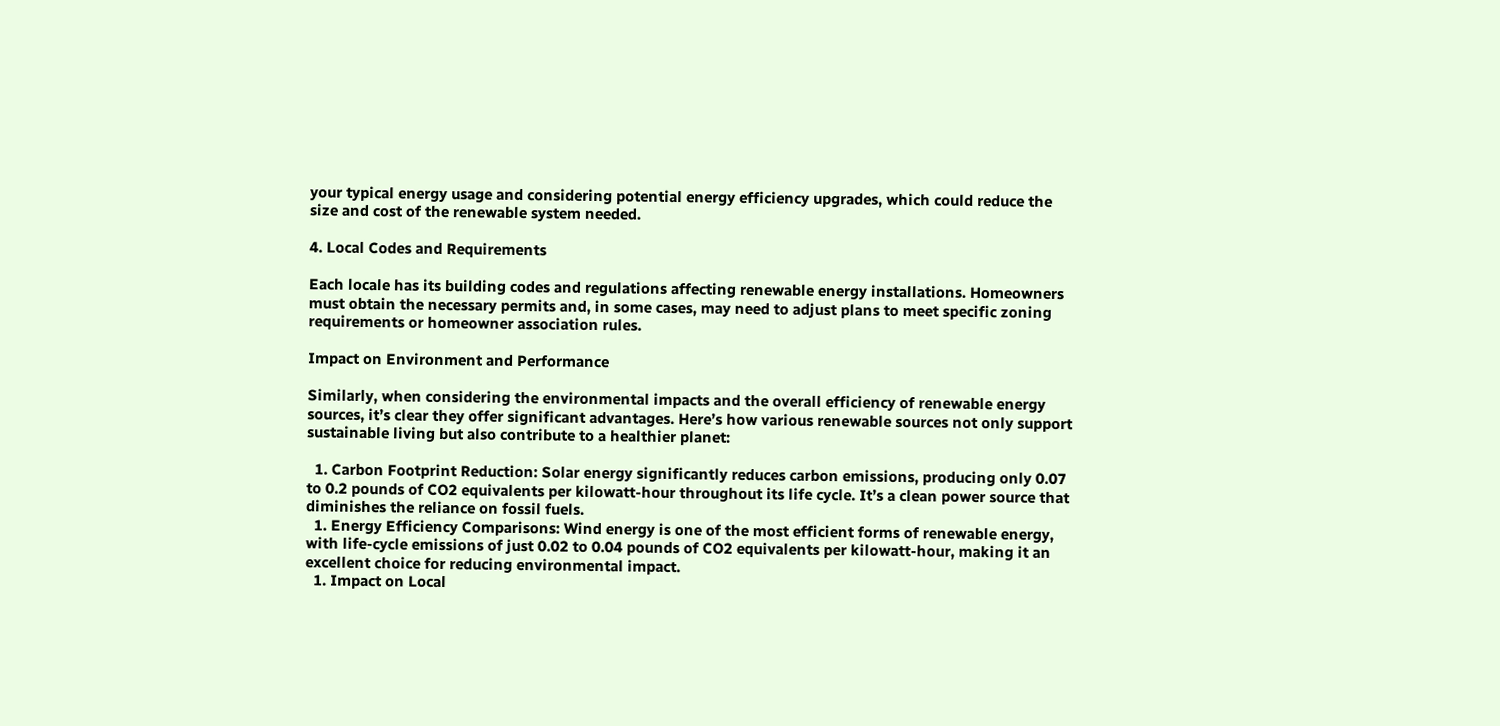your typical energy usage and considering potential energy efficiency upgrades, which could reduce the size and cost of the renewable system needed.

4. Local Codes and Requirements

Each locale has its building codes and regulations affecting renewable energy installations. Homeowners must obtain the necessary permits and, in some cases, may need to adjust plans to meet specific zoning requirements or homeowner association rules.

Impact on Environment and Performance

Similarly, when considering the environmental impacts and the overall efficiency of renewable energy sources, it’s clear they offer significant advantages. Here’s how various renewable sources not only support sustainable living but also contribute to a healthier planet:

  1. Carbon Footprint Reduction: Solar energy significantly reduces carbon emissions, producing only 0.07 to 0.2 pounds of CO2 equivalents per kilowatt-hour throughout its life cycle. It’s a clean power source that diminishes the reliance on fossil fuels.
  1. Energy Efficiency Comparisons: Wind energy is one of the most efficient forms of renewable energy, with life-cycle emissions of just 0.02 to 0.04 pounds of CO2 equivalents per kilowatt-hour, making it an excellent choice for reducing environmental impact.
  1. Impact on Local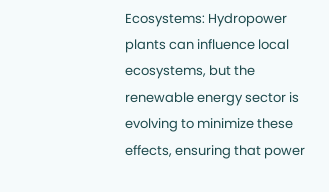Ecosystems: Hydropower plants can influence local ecosystems, but the renewable energy sector is evolving to minimize these effects, ensuring that power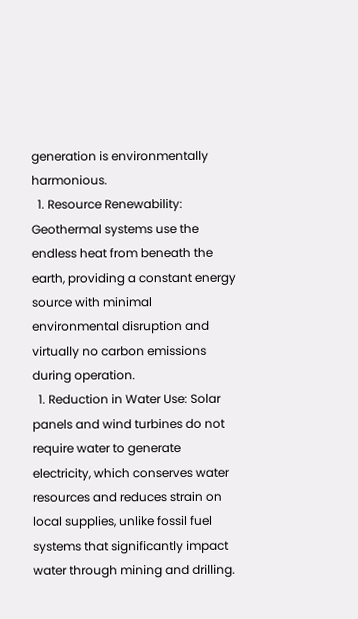generation is environmentally harmonious.
  1. Resource Renewability: Geothermal systems use the endless heat from beneath the earth, providing a constant energy source with minimal environmental disruption and virtually no carbon emissions during operation.
  1. Reduction in Water Use: Solar panels and wind turbines do not require water to generate electricity, which conserves water resources and reduces strain on local supplies, unlike fossil fuel systems that significantly impact water through mining and drilling.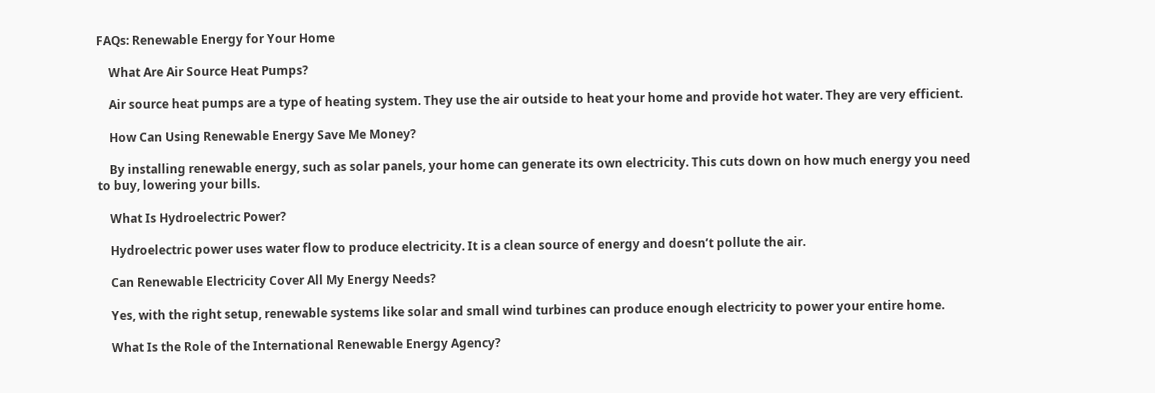FAQs: Renewable Energy for Your Home

    What Are Air Source Heat Pumps?

    Air source heat pumps are a type of heating system. They use the air outside to heat your home and provide hot water. They are very efficient.

    How Can Using Renewable Energy Save Me Money?

    By installing renewable energy, such as solar panels, your home can generate its own electricity. This cuts down on how much energy you need to buy, lowering your bills.

    What Is Hydroelectric Power?

    Hydroelectric power uses water flow to produce electricity. It is a clean source of energy and doesn’t pollute the air.

    Can Renewable Electricity Cover All My Energy Needs?

    Yes, with the right setup, renewable systems like solar and small wind turbines can produce enough electricity to power your entire home.

    What Is the Role of the International Renewable Energy Agency?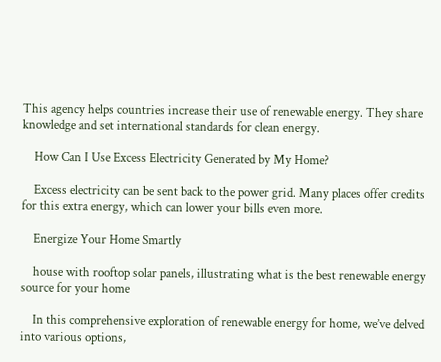This agency helps countries increase their use of renewable energy. They share knowledge and set international standards for clean energy.

    How Can I Use Excess Electricity Generated by My Home?

    Excess electricity can be sent back to the power grid. Many places offer credits for this extra energy, which can lower your bills even more.

    Energize Your Home Smartly

    house with rooftop solar panels, illustrating what is the best renewable energy source for your home

    In this comprehensive exploration of renewable energy for home, we’ve delved into various options,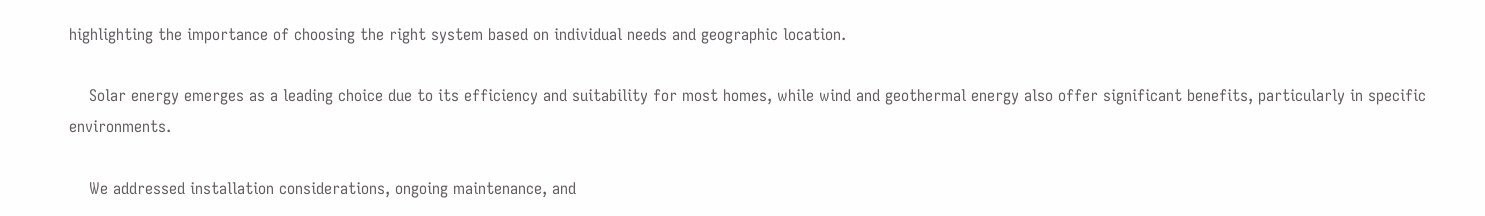highlighting the importance of choosing the right system based on individual needs and geographic location.

    Solar energy emerges as a leading choice due to its efficiency and suitability for most homes, while wind and geothermal energy also offer significant benefits, particularly in specific environments.

    We addressed installation considerations, ongoing maintenance, and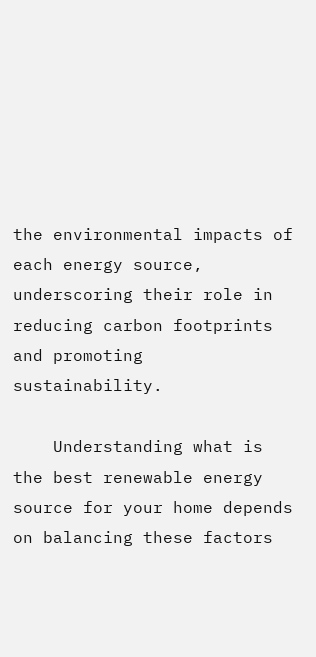the environmental impacts of each energy source, underscoring their role in reducing carbon footprints and promoting sustainability.

    Understanding what is the best renewable energy source for your home depends on balancing these factors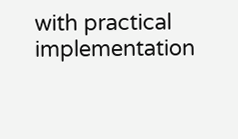with practical implementation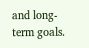and long-term goals.